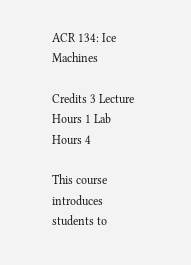ACR 134: Ice Machines

Credits 3 Lecture Hours 1 Lab Hours 4

This course introduces students to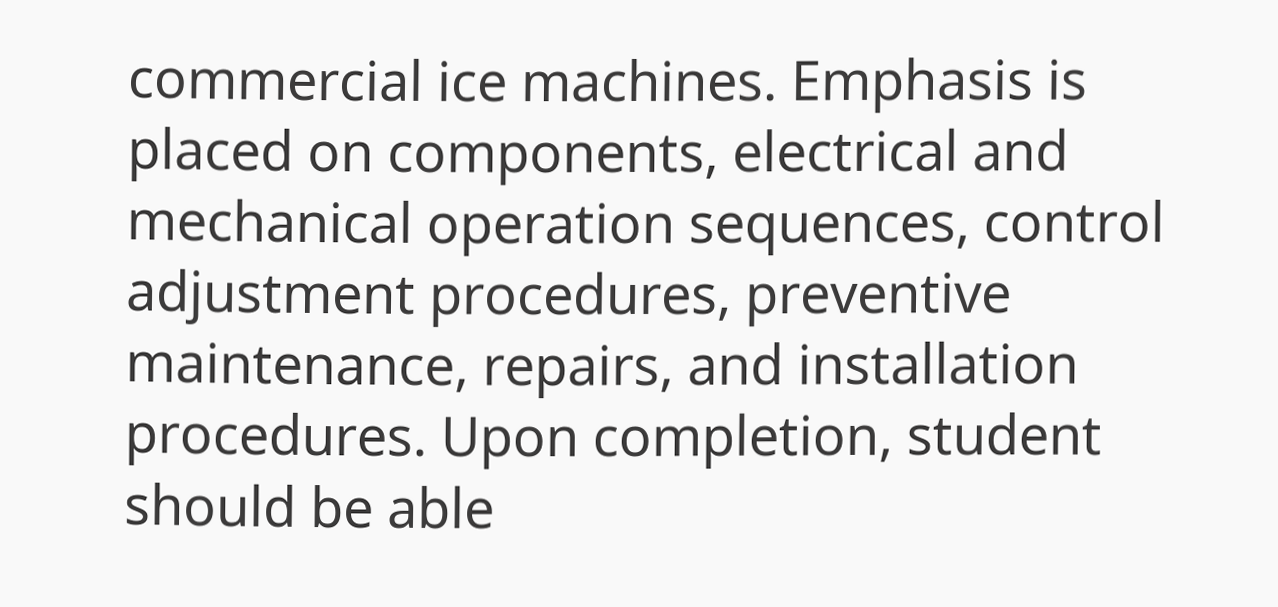commercial ice machines. Emphasis is placed on components, electrical and mechanical operation sequences, control adjustment procedures, preventive maintenance, repairs, and installation procedures. Upon completion, student should be able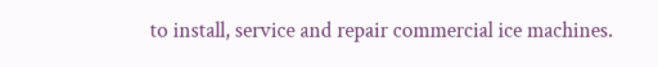to install, service and repair commercial ice machines.